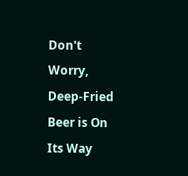Don't Worry, Deep-Fried Beer is On Its Way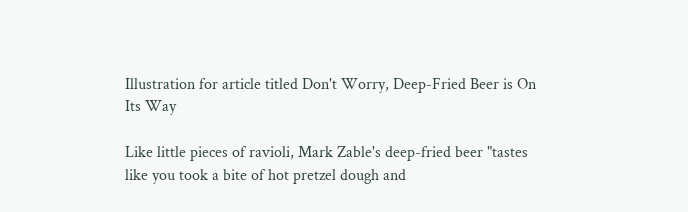Illustration for article titled Don't Worry, Deep-Fried Beer is On Its Way

Like little pieces of ravioli, Mark Zable's deep-fried beer "tastes like you took a bite of hot pretzel dough and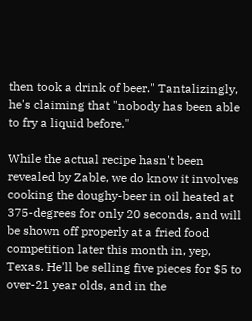then took a drink of beer." Tantalizingly, he's claiming that "nobody has been able to fry a liquid before."

While the actual recipe hasn't been revealed by Zable, we do know it involves cooking the doughy-beer in oil heated at 375-degrees for only 20 seconds, and will be shown off properly at a fried food competition later this month in, yep, Texas. He'll be selling five pieces for $5 to over-21 year olds, and in the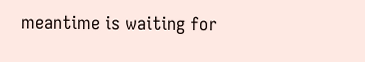meantime is waiting for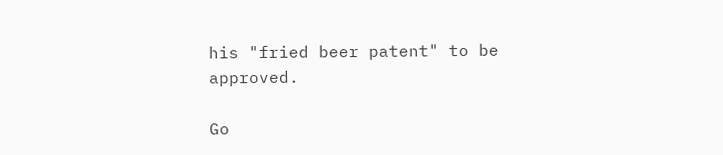his "fried beer patent" to be approved.

Go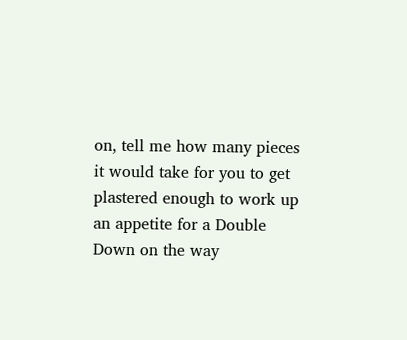on, tell me how many pieces it would take for you to get plastered enough to work up an appetite for a Double Down on the way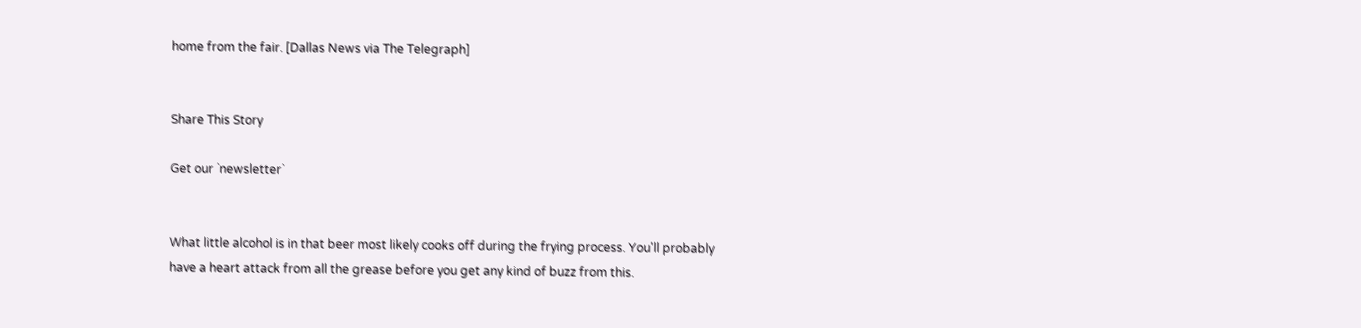home from the fair. [Dallas News via The Telegraph]


Share This Story

Get our `newsletter`


What little alcohol is in that beer most likely cooks off during the frying process. You'll probably have a heart attack from all the grease before you get any kind of buzz from this.